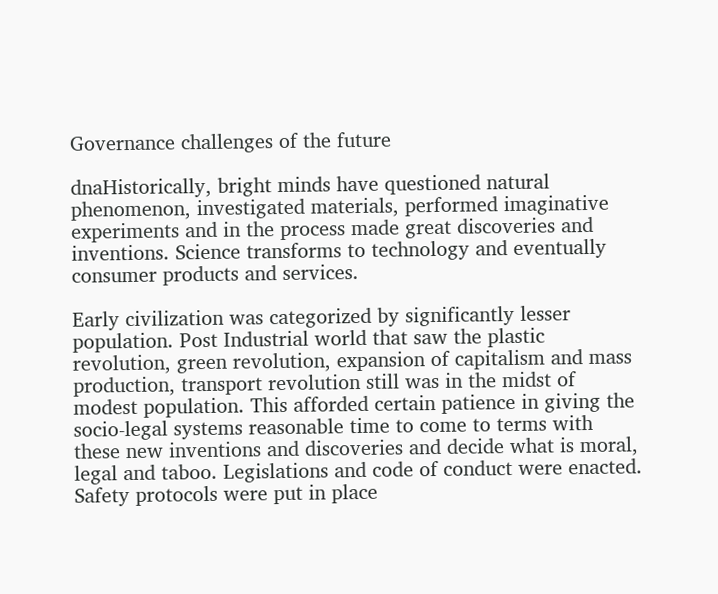Governance challenges of the future

dnaHistorically, bright minds have questioned natural phenomenon, investigated materials, performed imaginative experiments and in the process made great discoveries and inventions. Science transforms to technology and eventually consumer products and services.

Early civilization was categorized by significantly lesser population. Post Industrial world that saw the plastic revolution, green revolution, expansion of capitalism and mass production, transport revolution still was in the midst of modest population. This afforded certain patience in giving the socio-legal systems reasonable time to come to terms with these new inventions and discoveries and decide what is moral, legal and taboo. Legislations and code of conduct were enacted. Safety protocols were put in place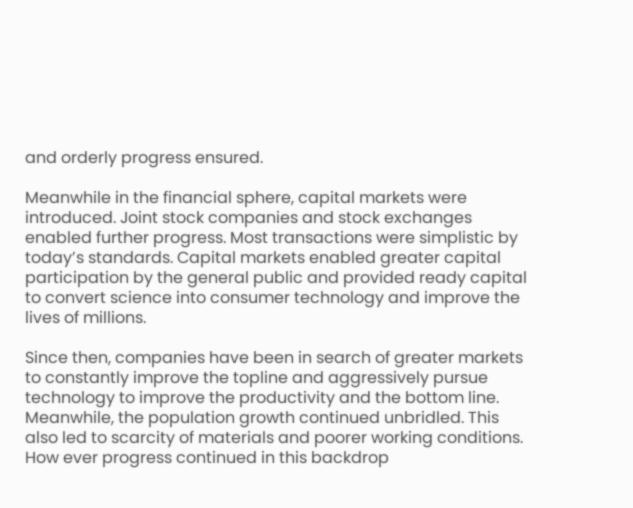and orderly progress ensured.

Meanwhile in the financial sphere, capital markets were introduced. Joint stock companies and stock exchanges enabled further progress. Most transactions were simplistic by today’s standards. Capital markets enabled greater capital participation by the general public and provided ready capital to convert science into consumer technology and improve the lives of millions.

Since then, companies have been in search of greater markets to constantly improve the topline and aggressively pursue technology to improve the productivity and the bottom line. Meanwhile, the population growth continued unbridled. This also led to scarcity of materials and poorer working conditions. How ever progress continued in this backdrop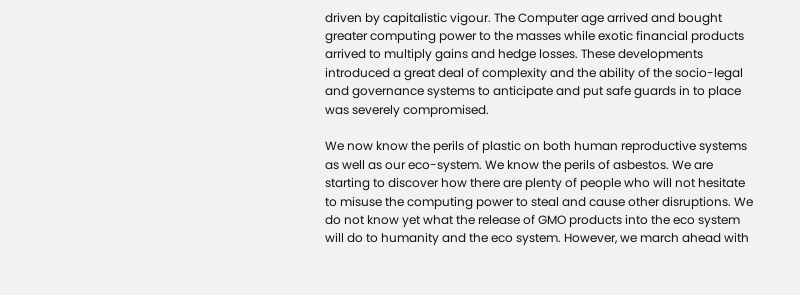driven by capitalistic vigour. The Computer age arrived and bought greater computing power to the masses while exotic financial products arrived to multiply gains and hedge losses. These developments introduced a great deal of complexity and the ability of the socio-legal and governance systems to anticipate and put safe guards in to place was severely compromised.

We now know the perils of plastic on both human reproductive systems as well as our eco-system. We know the perils of asbestos. We are starting to discover how there are plenty of people who will not hesitate to misuse the computing power to steal and cause other disruptions. We do not know yet what the release of GMO products into the eco system will do to humanity and the eco system. However, we march ahead with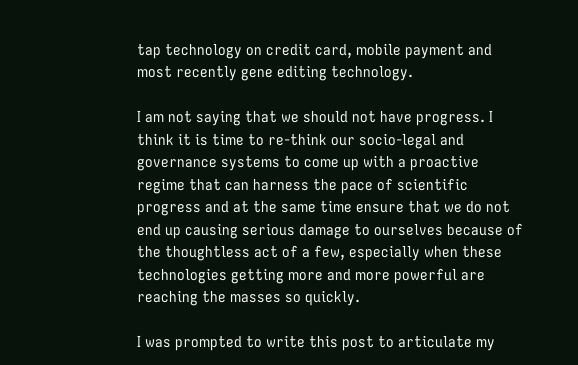tap technology on credit card, mobile payment and most recently gene editing technology.

I am not saying that we should not have progress. I think it is time to re-think our socio-legal and governance systems to come up with a proactive regime that can harness the pace of scientific progress and at the same time ensure that we do not end up causing serious damage to ourselves because of the thoughtless act of a few, especially when these technologies getting more and more powerful are reaching the masses so quickly.

I was prompted to write this post to articulate my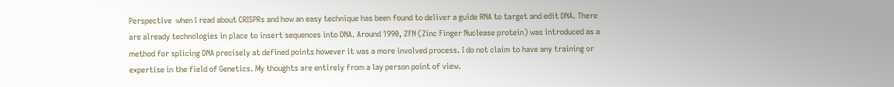Perspective  when I read about CRISPRs and how an easy technique has been found to deliver a guide RNA to target and edit DNA. There are already technologies in place to insert sequences into DNA. Around 1990, ZFN (Zinc Finger Nuclease protein) was introduced as a method for splicing DNA precisely at defined points however it was a more involved process. I do not claim to have any training or expertise in the field of Genetics. My thoughts are entirely from a lay person point of view.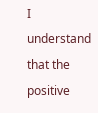I understand that the positive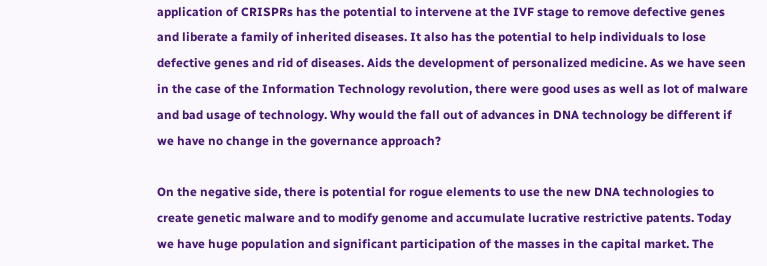application of CRISPRs has the potential to intervene at the IVF stage to remove defective genes and liberate a family of inherited diseases. It also has the potential to help individuals to lose defective genes and rid of diseases. Aids the development of personalized medicine. As we have seen in the case of the Information Technology revolution, there were good uses as well as lot of malware and bad usage of technology. Why would the fall out of advances in DNA technology be different if we have no change in the governance approach?

On the negative side, there is potential for rogue elements to use the new DNA technologies to create genetic malware and to modify genome and accumulate lucrative restrictive patents. Today we have huge population and significant participation of the masses in the capital market. The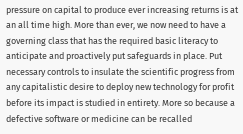pressure on capital to produce ever increasing returns is at an all time high. More than ever, we now need to have a governing class that has the required basic literacy to anticipate and proactively put safeguards in place. Put necessary controls to insulate the scientific progress from any capitalistic desire to deploy new technology for profit before its impact is studied in entirety. More so because a defective software or medicine can be recalled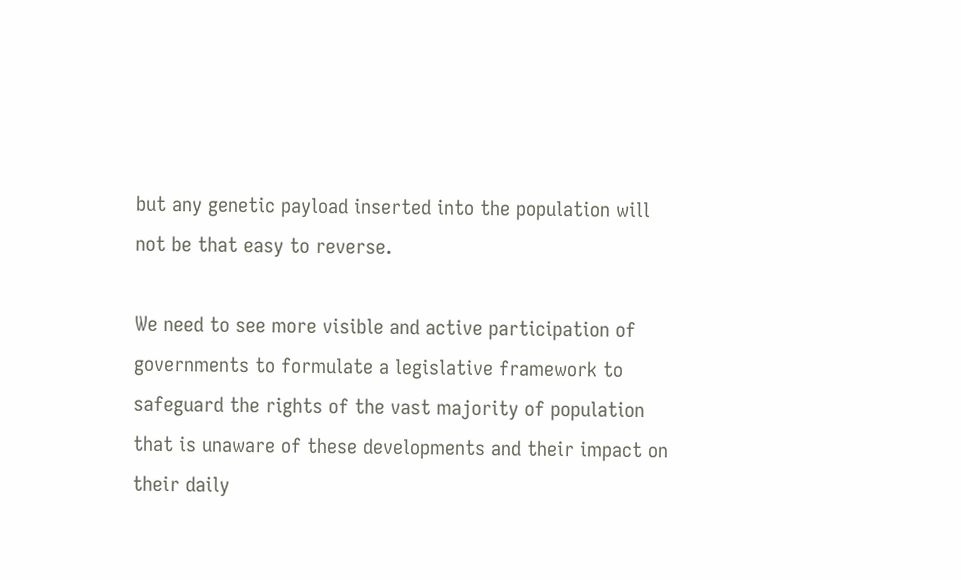but any genetic payload inserted into the population will not be that easy to reverse.

We need to see more visible and active participation of governments to formulate a legislative framework to safeguard the rights of the vast majority of population that is unaware of these developments and their impact on their daily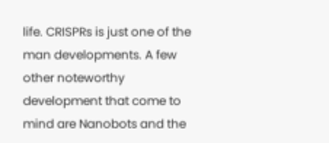life. CRISPRs is just one of the man developments. A few other noteworthy development that come to mind are Nanobots and the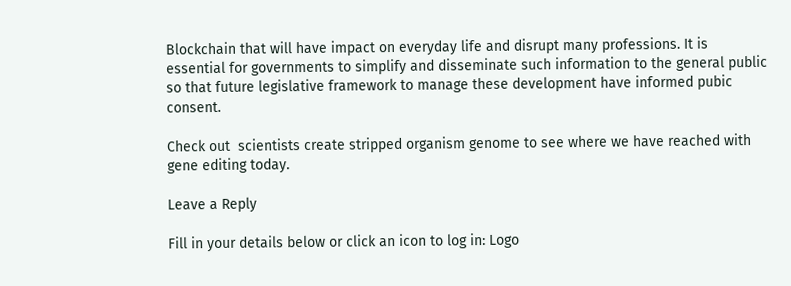Blockchain that will have impact on everyday life and disrupt many professions. It is essential for governments to simplify and disseminate such information to the general public so that future legislative framework to manage these development have informed pubic consent.

Check out  scientists create stripped organism genome to see where we have reached with gene editing today.

Leave a Reply

Fill in your details below or click an icon to log in: Logo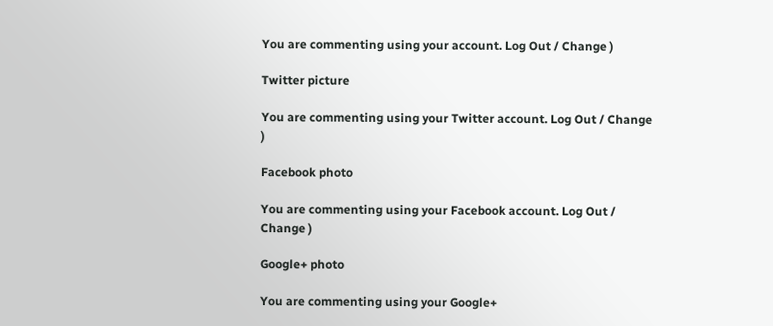You are commenting using your account. Log Out / Change )

Twitter picture

You are commenting using your Twitter account. Log Out / Change )

Facebook photo

You are commenting using your Facebook account. Log Out / Change )

Google+ photo

You are commenting using your Google+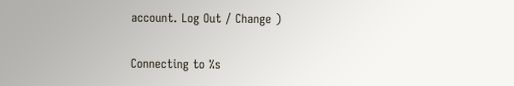account. Log Out / Change )

Connecting to %s